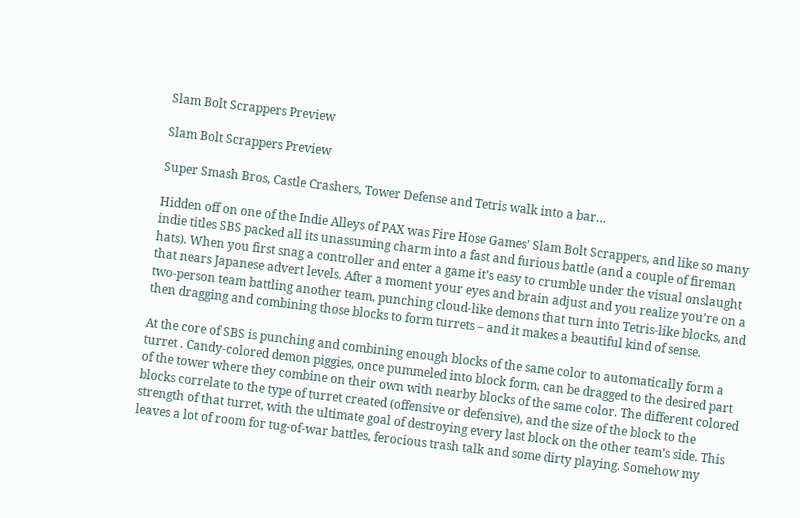Slam Bolt Scrappers Preview

Slam Bolt Scrappers Preview

Super Smash Bros, Castle Crashers, Tower Defense and Tetris walk into a bar…

Hidden off on one of the Indie Alleys of PAX was Fire Hose Games’ Slam Bolt Scrappers, and like so many indie titles SBS packed all its unassuming charm into a fast and furious battle (and a couple of fireman hats). When you first snag a controller and enter a game it’s easy to crumble under the visual onslaught that nears Japanese advert levels. After a moment your eyes and brain adjust and you realize you’re on a two-person team battling another team, punching cloud-like demons that turn into Tetris-like blocks, and then dragging and combining those blocks to form turrets – and it makes a beautiful kind of sense.

At the core of SBS is punching and combining enough blocks of the same color to automatically form a turret . Candy-colored demon piggies, once pummeled into block form, can be dragged to the desired part of the tower where they combine on their own with nearby blocks of the same color. The different colored blocks correlate to the type of turret created (offensive or defensive), and the size of the block to the strength of that turret, with the ultimate goal of destroying every last block on the other team’s side. This leaves a lot of room for tug-of-war battles, ferocious trash talk and some dirty playing. Somehow my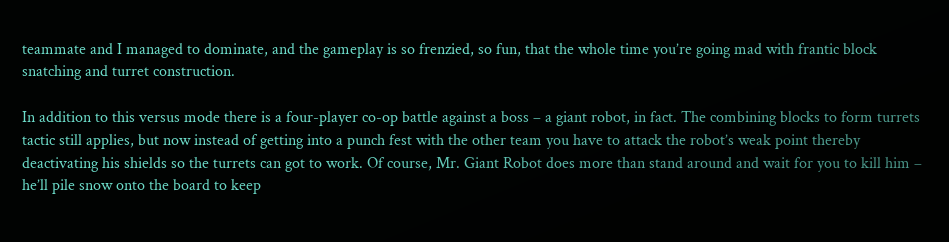teammate and I managed to dominate, and the gameplay is so frenzied, so fun, that the whole time you’re going mad with frantic block snatching and turret construction.

In addition to this versus mode there is a four-player co-op battle against a boss – a giant robot, in fact. The combining blocks to form turrets tactic still applies, but now instead of getting into a punch fest with the other team you have to attack the robot’s weak point thereby deactivating his shields so the turrets can got to work. Of course, Mr. Giant Robot does more than stand around and wait for you to kill him – he’ll pile snow onto the board to keep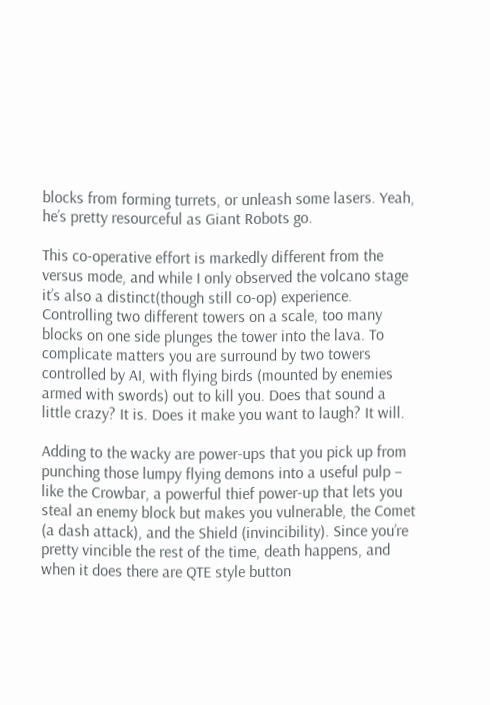blocks from forming turrets, or unleash some lasers. Yeah, he’s pretty resourceful as Giant Robots go.

This co-operative effort is markedly different from the versus mode, and while I only observed the volcano stage it’s also a distinct(though still co-op) experience. Controlling two different towers on a scale, too many blocks on one side plunges the tower into the lava. To complicate matters you are surround by two towers controlled by AI, with flying birds (mounted by enemies armed with swords) out to kill you. Does that sound a little crazy? It is. Does it make you want to laugh? It will.

Adding to the wacky are power-ups that you pick up from punching those lumpy flying demons into a useful pulp – like the Crowbar, a powerful thief power-up that lets you steal an enemy block but makes you vulnerable, the Comet (a dash attack), and the Shield (invincibility). Since you’re pretty vincible the rest of the time, death happens, and when it does there are QTE style button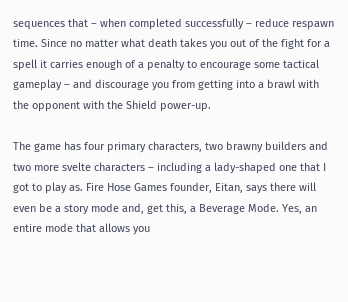sequences that – when completed successfully – reduce respawn time. Since no matter what death takes you out of the fight for a spell it carries enough of a penalty to encourage some tactical gameplay – and discourage you from getting into a brawl with the opponent with the Shield power-up.

The game has four primary characters, two brawny builders and two more svelte characters – including a lady-shaped one that I got to play as. Fire Hose Games founder, Eitan, says there will even be a story mode and, get this, a Beverage Mode. Yes, an entire mode that allows you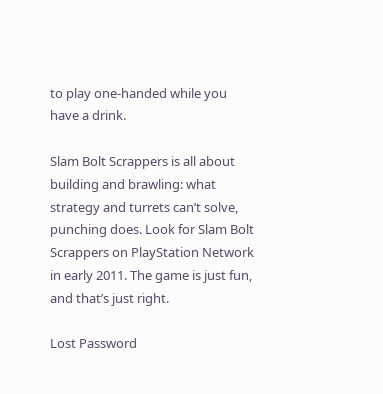to play one-handed while you have a drink.

Slam Bolt Scrappers is all about building and brawling: what strategy and turrets can’t solve, punching does. Look for Slam Bolt Scrappers on PlayStation Network in early 2011. The game is just fun, and that’s just right.

Lost Password